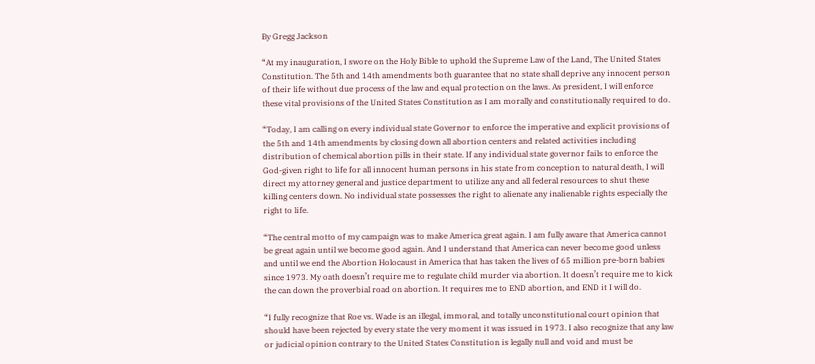By Gregg Jackson

“At my inauguration, I swore on the Holy Bible to uphold the Supreme Law of the Land, The United States Constitution. The 5th and 14th amendments both guarantee that no state shall deprive any innocent person of their life without due process of the law and equal protection on the laws. As president, I will enforce these vital provisions of the United States Constitution as I am morally and constitutionally required to do.

“Today, I am calling on every individual state Governor to enforce the imperative and explicit provisions of the 5th and 14th amendments by closing down all abortion centers and related activities including distribution of chemical abortion pills in their state. If any individual state governor fails to enforce the God-given right to life for all innocent human persons in his state from conception to natural death, I will direct my attorney general and justice department to utilize any and all federal resources to shut these killing centers down. No individual state possesses the right to alienate any inalienable rights especially the right to life.

“The central motto of my campaign was to make America great again. I am fully aware that America cannot be great again until we become good again. And I understand that America can never become good unless and until we end the Abortion Holocaust in America that has taken the lives of 65 million pre-born babies since 1973. My oath doesn’t require me to regulate child murder via abortion. It doesn’t require me to kick the can down the proverbial road on abortion. It requires me to END abortion, and END it I will do.

“I fully recognize that Roe vs. Wade is an illegal, immoral, and totally unconstitutional court opinion that should have been rejected by every state the very moment it was issued in 1973. I also recognize that any law or judicial opinion contrary to the United States Constitution is legally null and void and must be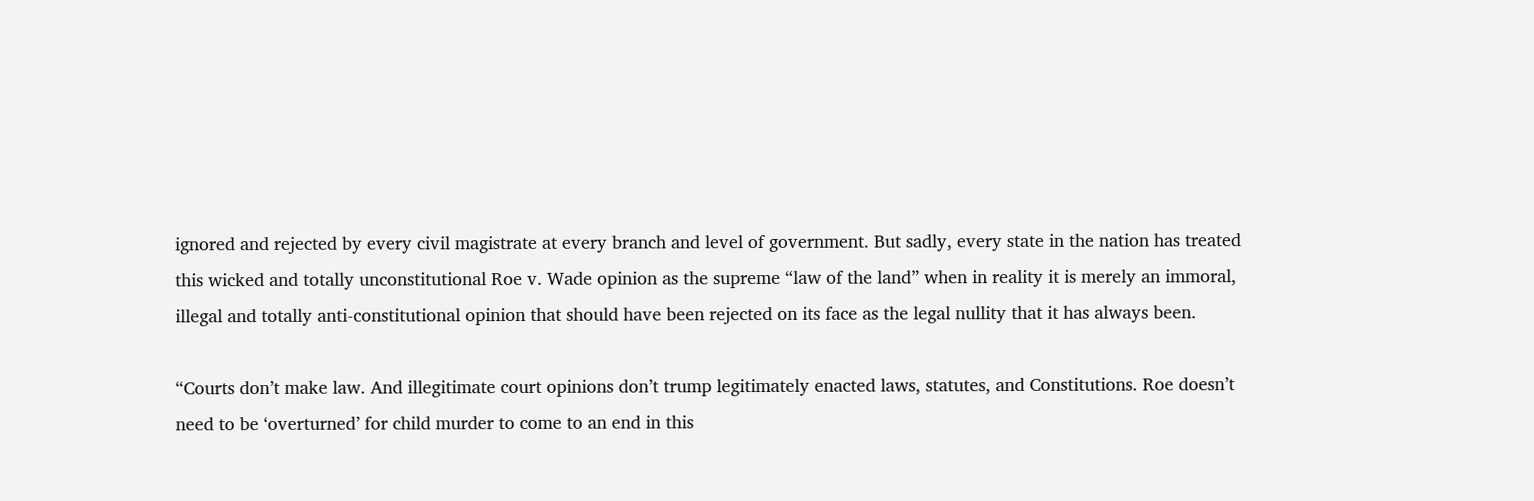ignored and rejected by every civil magistrate at every branch and level of government. But sadly, every state in the nation has treated this wicked and totally unconstitutional Roe v. Wade opinion as the supreme “law of the land” when in reality it is merely an immoral, illegal and totally anti-constitutional opinion that should have been rejected on its face as the legal nullity that it has always been.

“Courts don’t make law. And illegitimate court opinions don’t trump legitimately enacted laws, statutes, and Constitutions. Roe doesn’t need to be ‘overturned’ for child murder to come to an end in this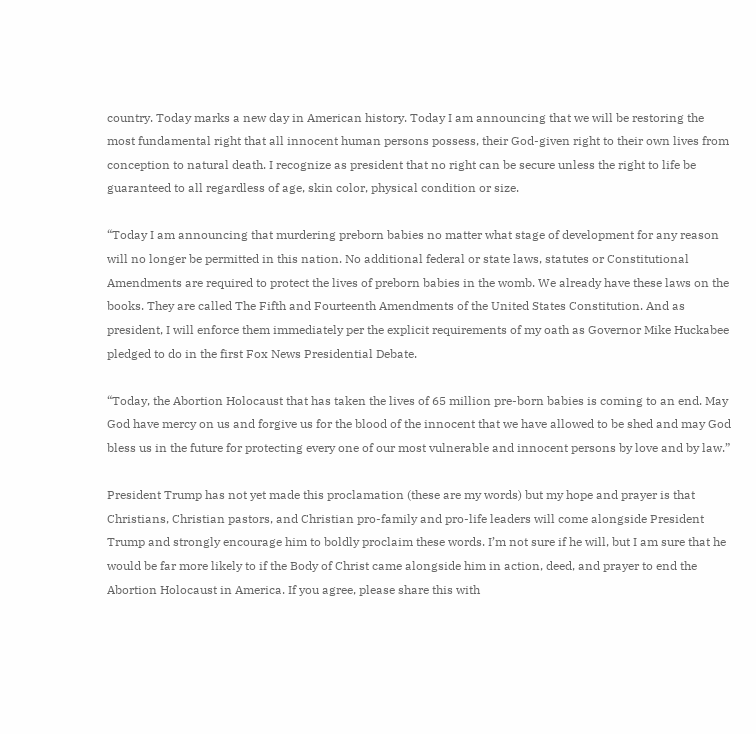country. Today marks a new day in American history. Today I am announcing that we will be restoring the most fundamental right that all innocent human persons possess, their God-given right to their own lives from conception to natural death. I recognize as president that no right can be secure unless the right to life be guaranteed to all regardless of age, skin color, physical condition or size.

“Today I am announcing that murdering preborn babies no matter what stage of development for any reason will no longer be permitted in this nation. No additional federal or state laws, statutes or Constitutional Amendments are required to protect the lives of preborn babies in the womb. We already have these laws on the books. They are called The Fifth and Fourteenth Amendments of the United States Constitution. And as president, I will enforce them immediately per the explicit requirements of my oath as Governor Mike Huckabee pledged to do in the first Fox News Presidential Debate.

“Today, the Abortion Holocaust that has taken the lives of 65 million pre-born babies is coming to an end. May God have mercy on us and forgive us for the blood of the innocent that we have allowed to be shed and may God bless us in the future for protecting every one of our most vulnerable and innocent persons by love and by law.”

President Trump has not yet made this proclamation (these are my words) but my hope and prayer is that Christians, Christian pastors, and Christian pro-family and pro-life leaders will come alongside President Trump and strongly encourage him to boldly proclaim these words. I’m not sure if he will, but I am sure that he would be far more likely to if the Body of Christ came alongside him in action, deed, and prayer to end the Abortion Holocaust in America. If you agree, please share this with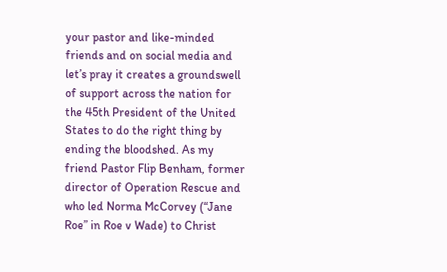your pastor and like-minded friends and on social media and let’s pray it creates a groundswell of support across the nation for the 45th President of the United States to do the right thing by ending the bloodshed. As my friend Pastor Flip Benham, former director of Operation Rescue and who led Norma McCorvey (“Jane Roe” in Roe v Wade) to Christ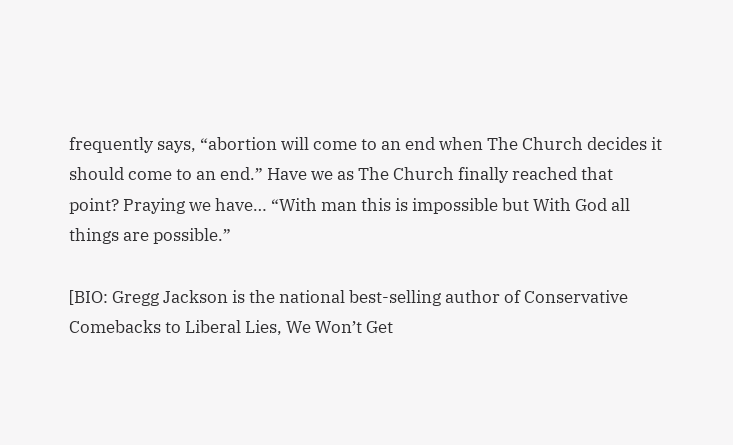frequently says, “abortion will come to an end when The Church decides it should come to an end.” Have we as The Church finally reached that point? Praying we have… “With man this is impossible but With God all things are possible.”

[BIO: Gregg Jackson is the national best-selling author of Conservative Comebacks to Liberal Lies, We Won’t Get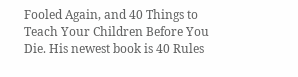Fooled Again, and 40 Things to Teach Your Children Before You Die. His newest book is 40 Rules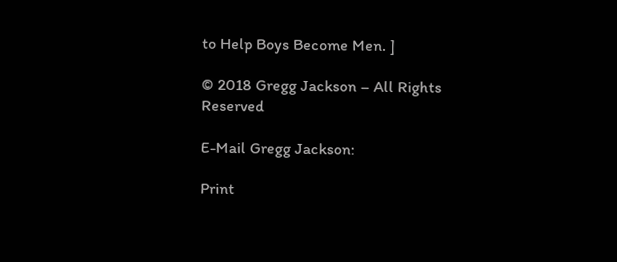to Help Boys Become Men. ]

© 2018 Gregg Jackson – All Rights Reserved

E-Mail Gregg Jackson:

Print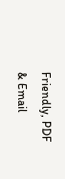Friendly, PDF & Email